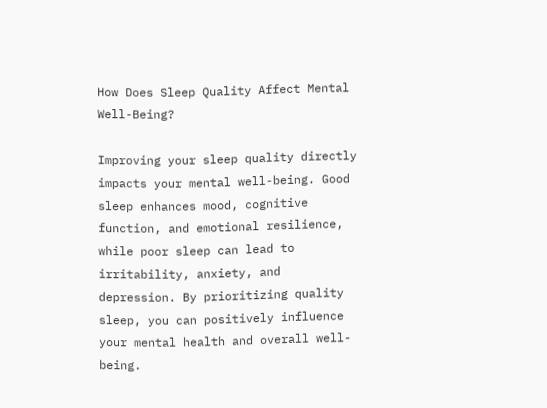How Does Sleep Quality Affect Mental Well-Being?

Improving your sleep quality directly impacts your mental well-being. Good sleep enhances mood, cognitive function, and emotional resilience, while poor sleep can lead to irritability, anxiety, and depression. By prioritizing quality sleep, you can positively influence your mental health and overall well-being.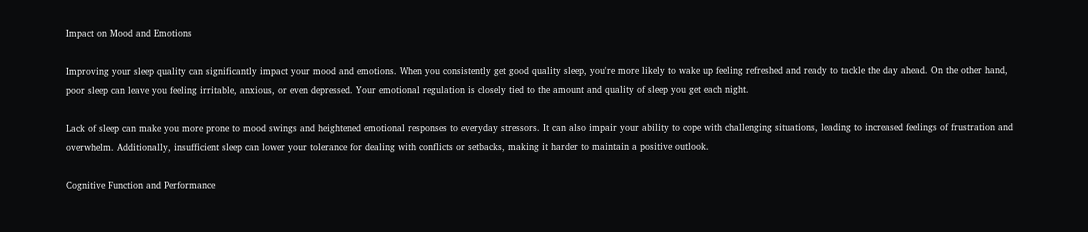Impact on Mood and Emotions

Improving your sleep quality can significantly impact your mood and emotions. When you consistently get good quality sleep, you're more likely to wake up feeling refreshed and ready to tackle the day ahead. On the other hand, poor sleep can leave you feeling irritable, anxious, or even depressed. Your emotional regulation is closely tied to the amount and quality of sleep you get each night.

Lack of sleep can make you more prone to mood swings and heightened emotional responses to everyday stressors. It can also impair your ability to cope with challenging situations, leading to increased feelings of frustration and overwhelm. Additionally, insufficient sleep can lower your tolerance for dealing with conflicts or setbacks, making it harder to maintain a positive outlook.

Cognitive Function and Performance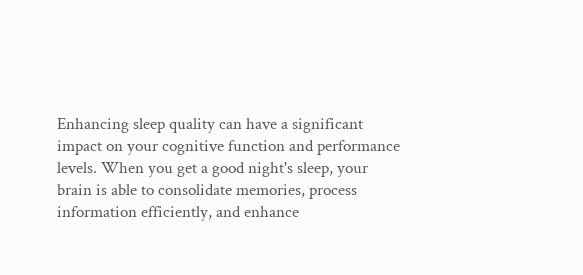Enhancing sleep quality can have a significant impact on your cognitive function and performance levels. When you get a good night's sleep, your brain is able to consolidate memories, process information efficiently, and enhance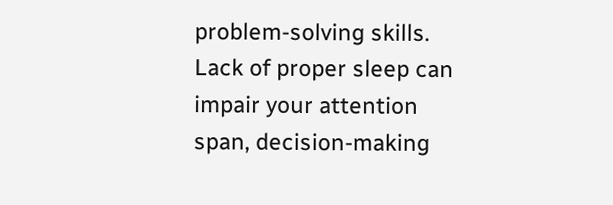problem-solving skills. Lack of proper sleep can impair your attention span, decision-making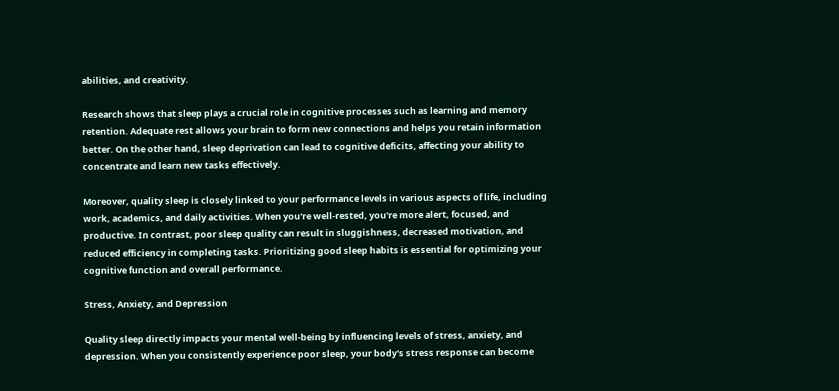abilities, and creativity.

Research shows that sleep plays a crucial role in cognitive processes such as learning and memory retention. Adequate rest allows your brain to form new connections and helps you retain information better. On the other hand, sleep deprivation can lead to cognitive deficits, affecting your ability to concentrate and learn new tasks effectively.

Moreover, quality sleep is closely linked to your performance levels in various aspects of life, including work, academics, and daily activities. When you're well-rested, you're more alert, focused, and productive. In contrast, poor sleep quality can result in sluggishness, decreased motivation, and reduced efficiency in completing tasks. Prioritizing good sleep habits is essential for optimizing your cognitive function and overall performance.

Stress, Anxiety, and Depression

Quality sleep directly impacts your mental well-being by influencing levels of stress, anxiety, and depression. When you consistently experience poor sleep, your body's stress response can become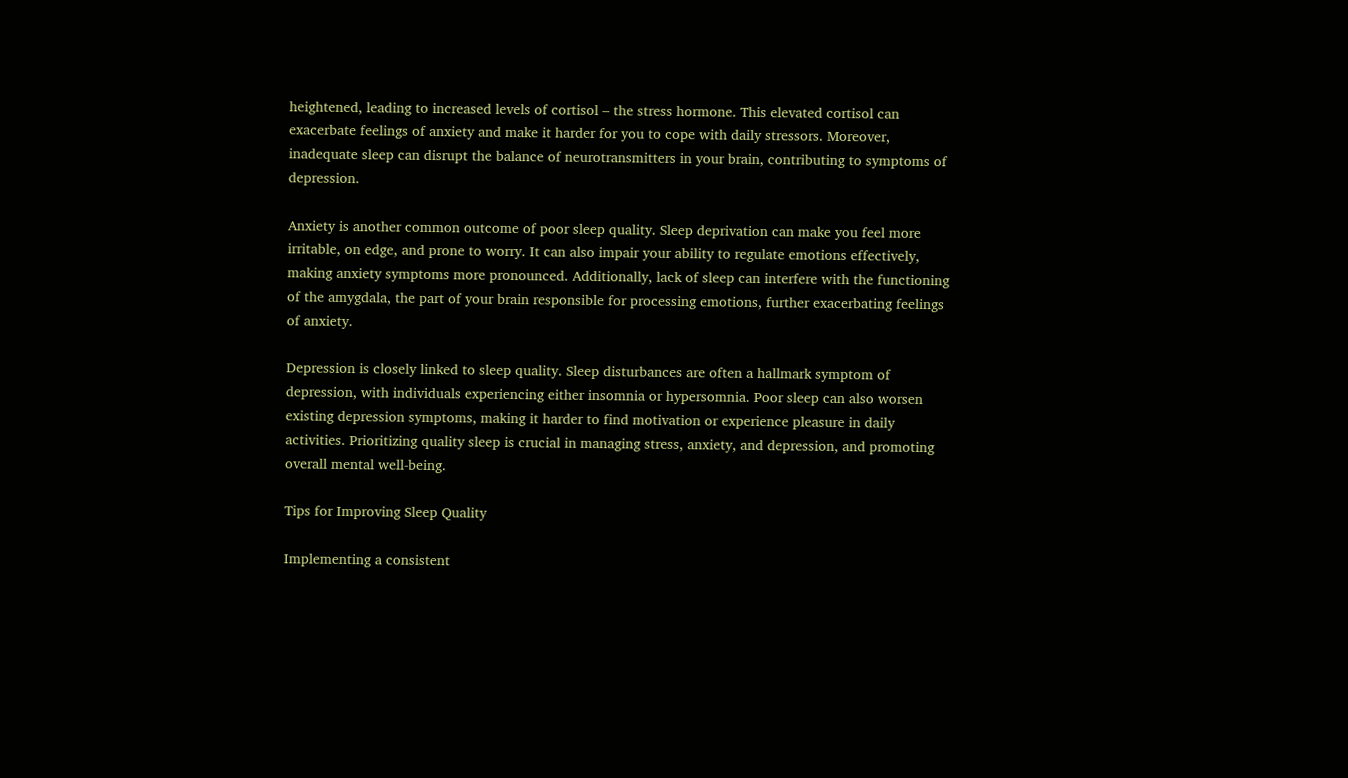heightened, leading to increased levels of cortisol – the stress hormone. This elevated cortisol can exacerbate feelings of anxiety and make it harder for you to cope with daily stressors. Moreover, inadequate sleep can disrupt the balance of neurotransmitters in your brain, contributing to symptoms of depression.

Anxiety is another common outcome of poor sleep quality. Sleep deprivation can make you feel more irritable, on edge, and prone to worry. It can also impair your ability to regulate emotions effectively, making anxiety symptoms more pronounced. Additionally, lack of sleep can interfere with the functioning of the amygdala, the part of your brain responsible for processing emotions, further exacerbating feelings of anxiety.

Depression is closely linked to sleep quality. Sleep disturbances are often a hallmark symptom of depression, with individuals experiencing either insomnia or hypersomnia. Poor sleep can also worsen existing depression symptoms, making it harder to find motivation or experience pleasure in daily activities. Prioritizing quality sleep is crucial in managing stress, anxiety, and depression, and promoting overall mental well-being.

Tips for Improving Sleep Quality

Implementing a consistent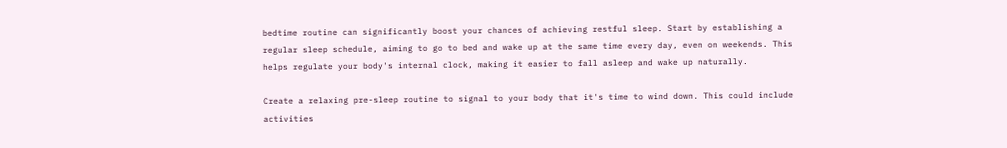bedtime routine can significantly boost your chances of achieving restful sleep. Start by establishing a regular sleep schedule, aiming to go to bed and wake up at the same time every day, even on weekends. This helps regulate your body's internal clock, making it easier to fall asleep and wake up naturally.

Create a relaxing pre-sleep routine to signal to your body that it's time to wind down. This could include activities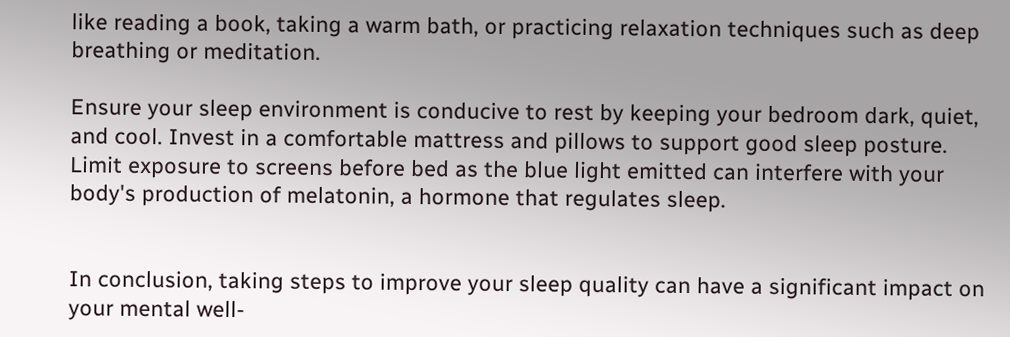like reading a book, taking a warm bath, or practicing relaxation techniques such as deep breathing or meditation.

Ensure your sleep environment is conducive to rest by keeping your bedroom dark, quiet, and cool. Invest in a comfortable mattress and pillows to support good sleep posture. Limit exposure to screens before bed as the blue light emitted can interfere with your body's production of melatonin, a hormone that regulates sleep.


In conclusion, taking steps to improve your sleep quality can have a significant impact on your mental well-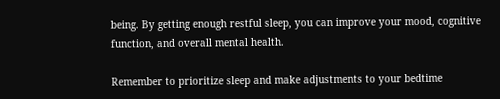being. By getting enough restful sleep, you can improve your mood, cognitive function, and overall mental health.

Remember to prioritize sleep and make adjustments to your bedtime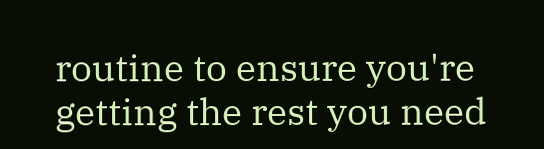routine to ensure you're getting the rest you need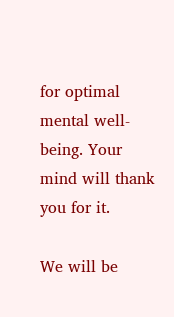for optimal mental well-being. Your mind will thank you for it.

We will be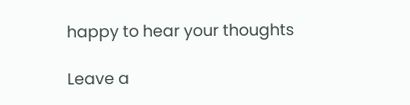happy to hear your thoughts

Leave a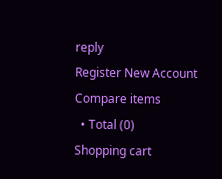reply
Register New Account
Compare items
  • Total (0)
Shopping cart